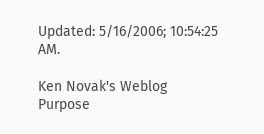Updated: 5/16/2006; 10:54:25 AM.

Ken Novak's Weblog
Purpose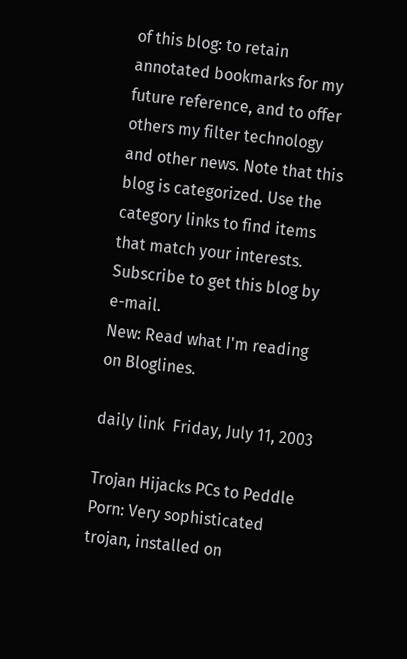of this blog: to retain annotated bookmarks for my future reference, and to offer others my filter technology and other news. Note that this blog is categorized. Use the category links to find items that match your interests.
Subscribe to get this blog by e-mail.
New: Read what I'm reading on Bloglines.

daily link  Friday, July 11, 2003

Trojan Hijacks PCs to Peddle Porn: Very sophisticated trojan, installed on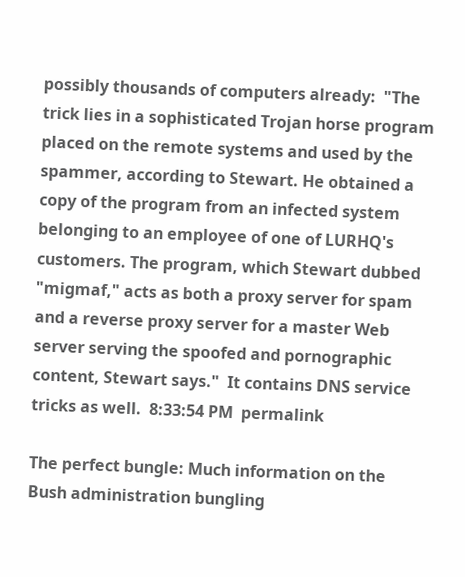possibly thousands of computers already:  "The trick lies in a sophisticated Trojan horse program placed on the remote systems and used by the spammer, according to Stewart. He obtained a copy of the program from an infected system belonging to an employee of one of LURHQ's customers. The program, which Stewart dubbed "migmaf," acts as both a proxy server for spam and a reverse proxy server for a master Web server serving the spoofed and pornographic content, Stewart says."  It contains DNS service tricks as well.  8:33:54 PM  permalink

The perfect bungle: Much information on the Bush administration bungling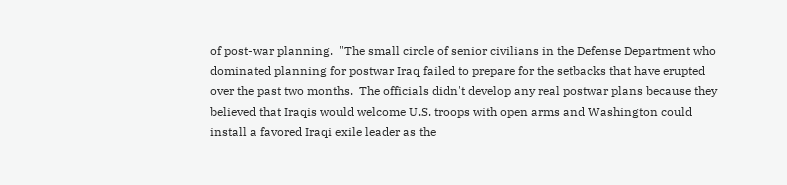of post-war planning.  "The small circle of senior civilians in the Defense Department who dominated planning for postwar Iraq failed to prepare for the setbacks that have erupted over the past two months.  The officials didn't develop any real postwar plans because they believed that Iraqis would welcome U.S. troops with open arms and Washington could install a favored Iraqi exile leader as the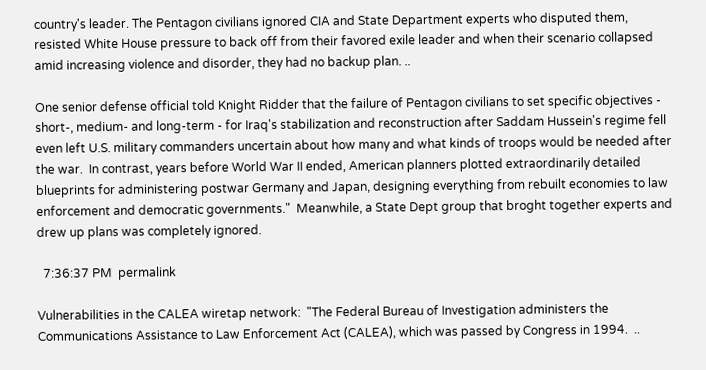country's leader. The Pentagon civilians ignored CIA and State Department experts who disputed them, resisted White House pressure to back off from their favored exile leader and when their scenario collapsed amid increasing violence and disorder, they had no backup plan. ..

One senior defense official told Knight Ridder that the failure of Pentagon civilians to set specific objectives - short-, medium- and long-term - for Iraq's stabilization and reconstruction after Saddam Hussein's regime fell even left U.S. military commanders uncertain about how many and what kinds of troops would be needed after the war.  In contrast, years before World War II ended, American planners plotted extraordinarily detailed blueprints for administering postwar Germany and Japan, designing everything from rebuilt economies to law enforcement and democratic governments."  Meanwhile, a State Dept group that broght together experts and drew up plans was completely ignored.

  7:36:37 PM  permalink

Vulnerabilities in the CALEA wiretap network:  "The Federal Bureau of Investigation administers the Communications Assistance to Law Enforcement Act (CALEA), which was passed by Congress in 1994.  ..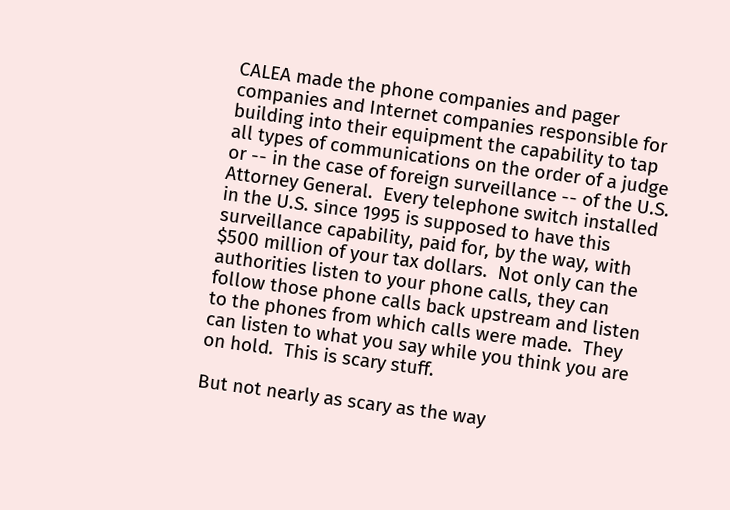CALEA made the phone companies and pager companies and Internet companies responsible for building into their equipment the capability to tap all types of communications on the order of a judge or -- in the case of foreign surveillance -- of the U.S. Attorney General.  Every telephone switch installed in the U.S. since 1995 is supposed to have this surveillance capability, paid for, by the way, with $500 million of your tax dollars.  Not only can the authorities listen to your phone calls, they can follow those phone calls back upstream and listen to the phones from which calls were made.  They can listen to what you say while you think you are on hold.  This is scary stuff.

But not nearly as scary as the way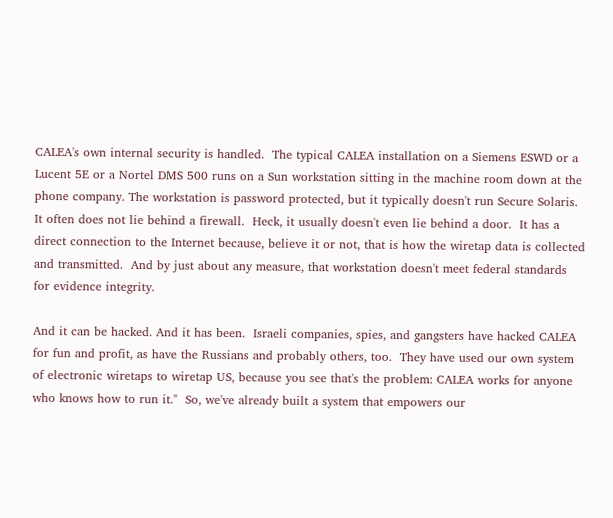CALEA's own internal security is handled.  The typical CALEA installation on a Siemens ESWD or a Lucent 5E or a Nortel DMS 500 runs on a Sun workstation sitting in the machine room down at the phone company. The workstation is password protected, but it typically doesn't run Secure Solaris.  It often does not lie behind a firewall.  Heck, it usually doesn't even lie behind a door.  It has a direct connection to the Internet because, believe it or not, that is how the wiretap data is collected and transmitted.  And by just about any measure, that workstation doesn't meet federal standards for evidence integrity.

And it can be hacked. And it has been.  Israeli companies, spies, and gangsters have hacked CALEA for fun and profit, as have the Russians and probably others, too.  They have used our own system of electronic wiretaps to wiretap US, because you see that's the problem: CALEA works for anyone who knows how to run it."  So, we've already built a system that empowers our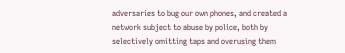adversaries to bug our own phones, and created a network subject to abuse by police, both by selectively omitting taps and overusing them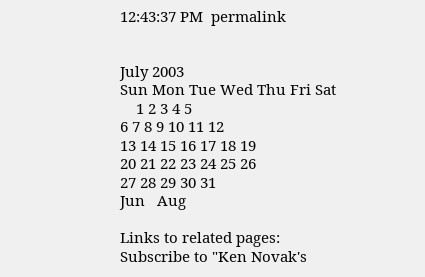12:43:37 PM  permalink


July 2003
Sun Mon Tue Wed Thu Fri Sat
    1 2 3 4 5
6 7 8 9 10 11 12
13 14 15 16 17 18 19
20 21 22 23 24 25 26
27 28 29 30 31
Jun   Aug

Links to related pages:
Subscribe to "Ken Novak's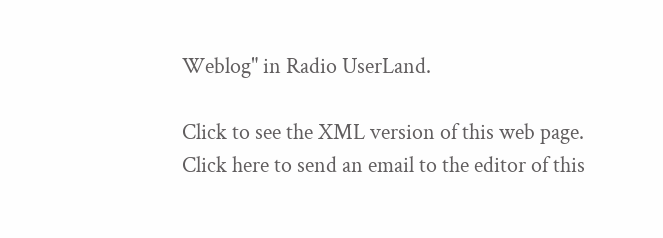Weblog" in Radio UserLand.

Click to see the XML version of this web page.
Click here to send an email to the editor of this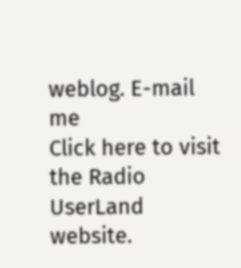weblog. E-mail me
Click here to visit the Radio UserLand website.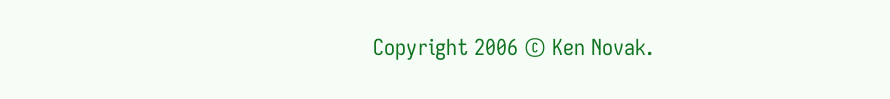Copyright 2006 © Ken Novak.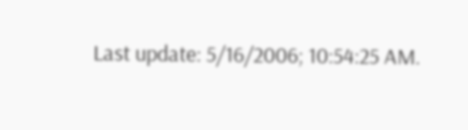Last update: 5/16/2006; 10:54:25 AM.